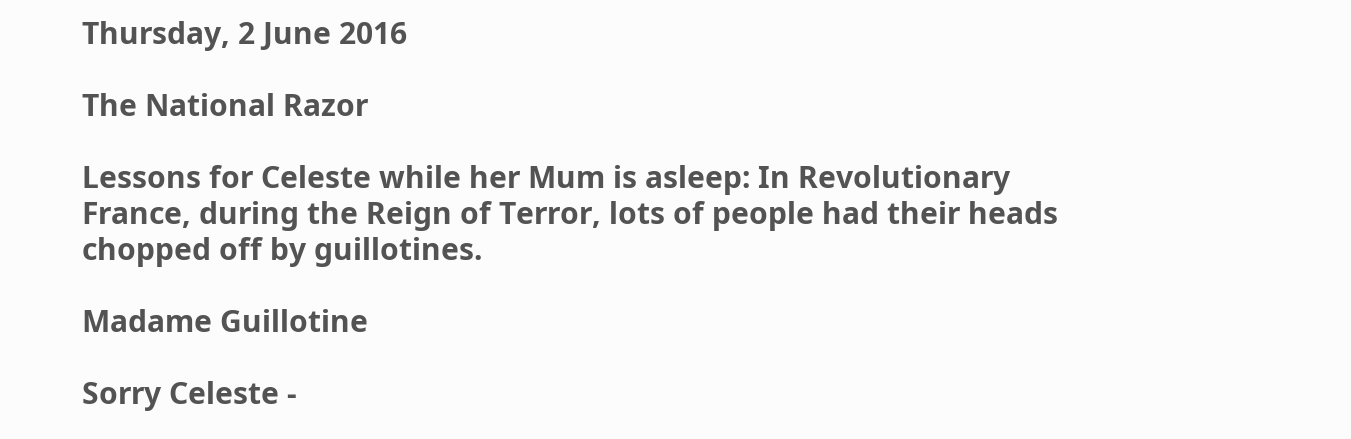Thursday, 2 June 2016

The National Razor

Lessons for Celeste while her Mum is asleep: In Revolutionary France, during the Reign of Terror, lots of people had their heads chopped off by guillotines.

Madame Guillotine

Sorry Celeste -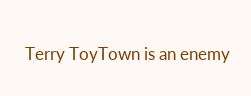Terry ToyTown is an enemy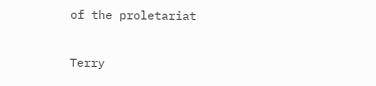of the proletariat

Terry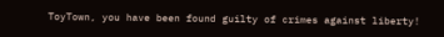ToyTown, you have been found guilty of crimes against liberty!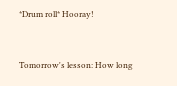*Drum roll* Hooray!


Tomorrow's lesson: How long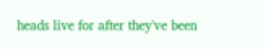heads live for after they've been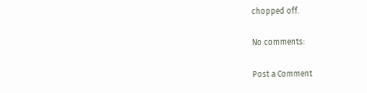chopped off.

No comments:

Post a Comment